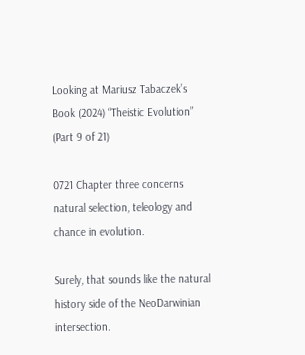Looking at Mariusz Tabaczek’s Book (2024) “Theistic Evolution” (Part 9 of 21)

0721 Chapter three concerns natural selection, teleology and chance in evolution.

Surely, that sounds like the natural history side of the NeoDarwinian intersection.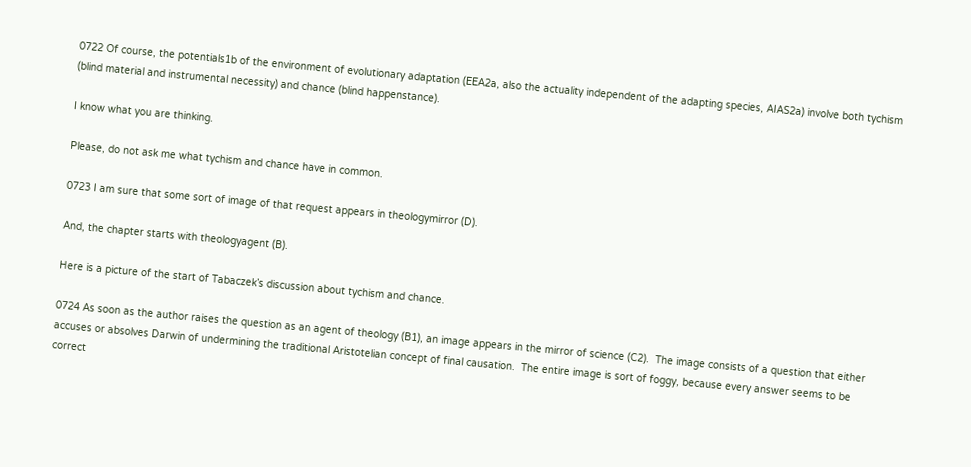0722 Of course, the potentials1b of the environment of evolutionary adaptation (EEA2a, also the actuality independent of the adapting species, AIAS2a) involve both tychism (blind material and instrumental necessity) and chance (blind happenstance).

I know what you are thinking.

Please, do not ask me what tychism and chance have in common.

0723 I am sure that some sort of image of that request appears in theologymirror (D).

And, the chapter starts with theologyagent (B).

Here is a picture of the start of Tabaczek’s discussion about tychism and chance.

0724 As soon as the author raises the question as an agent of theology (B1), an image appears in the mirror of science (C2).  The image consists of a question that either accuses or absolves Darwin of undermining the traditional Aristotelian concept of final causation.  The entire image is sort of foggy, because every answer seems to be correct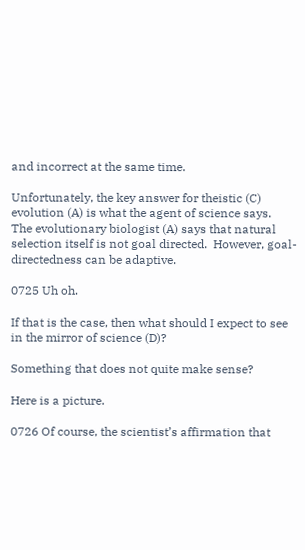and incorrect at the same time.

Unfortunately, the key answer for theistic (C) evolution (A) is what the agent of science says.  The evolutionary biologist (A) says that natural selection itself is not goal directed.  However, goal-directedness can be adaptive.

0725 Uh oh.

If that is the case, then what should I expect to see in the mirror of science (D)?

Something that does not quite make sense?

Here is a picture.

0726 Of course, the scientist’s affirmation that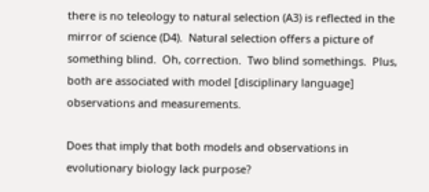there is no teleology to natural selection (A3) is reflected in the mirror of science (D4).  Natural selection offers a picture of something blind.  Oh, correction.  Two blind somethings.  Plus, both are associated with model [disciplinary language] observations and measurements.

Does that imply that both models and observations in evolutionary biology lack purpose?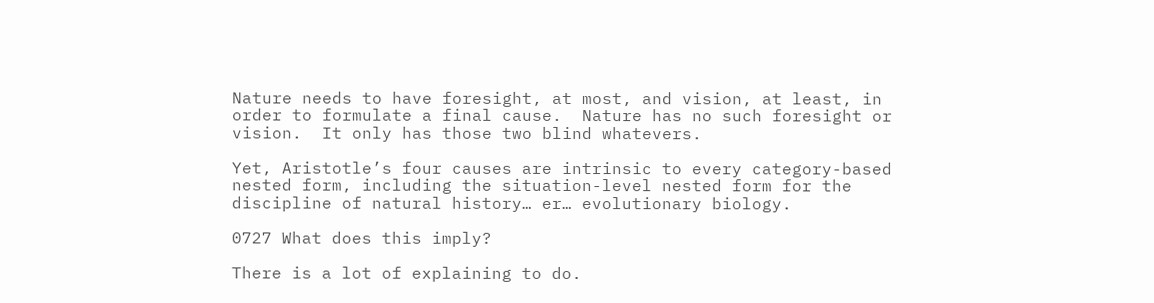Nature needs to have foresight, at most, and vision, at least, in order to formulate a final cause.  Nature has no such foresight or vision.  It only has those two blind whatevers.

Yet, Aristotle’s four causes are intrinsic to every category-based nested form, including the situation-level nested form for the discipline of natural history… er… evolutionary biology.

0727 What does this imply?

There is a lot of explaining to do.